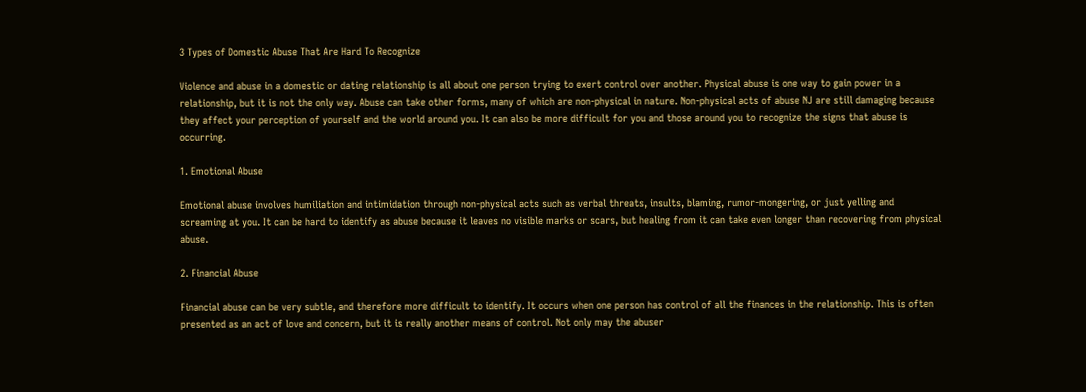3 Types of Domestic Abuse That Are Hard To Recognize

Violence and abuse in a domestic or dating relationship is all about one person trying to exert control over another. Physical abuse is one way to gain power in a relationship, but it is not the only way. Abuse can take other forms, many of which are non-physical in nature. Non-physical acts of abuse NJ are still damaging because they affect your perception of yourself and the world around you. It can also be more difficult for you and those around you to recognize the signs that abuse is occurring.

1. Emotional Abuse

Emotional abuse involves humiliation and intimidation through non-physical acts such as verbal threats, insults, blaming, rumor-mongering, or just yelling and screaming at you. It can be hard to identify as abuse because it leaves no visible marks or scars, but healing from it can take even longer than recovering from physical abuse.

2. Financial Abuse

Financial abuse can be very subtle, and therefore more difficult to identify. It occurs when one person has control of all the finances in the relationship. This is often presented as an act of love and concern, but it is really another means of control. Not only may the abuser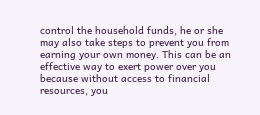control the household funds, he or she may also take steps to prevent you from earning your own money. This can be an effective way to exert power over you because without access to financial resources, you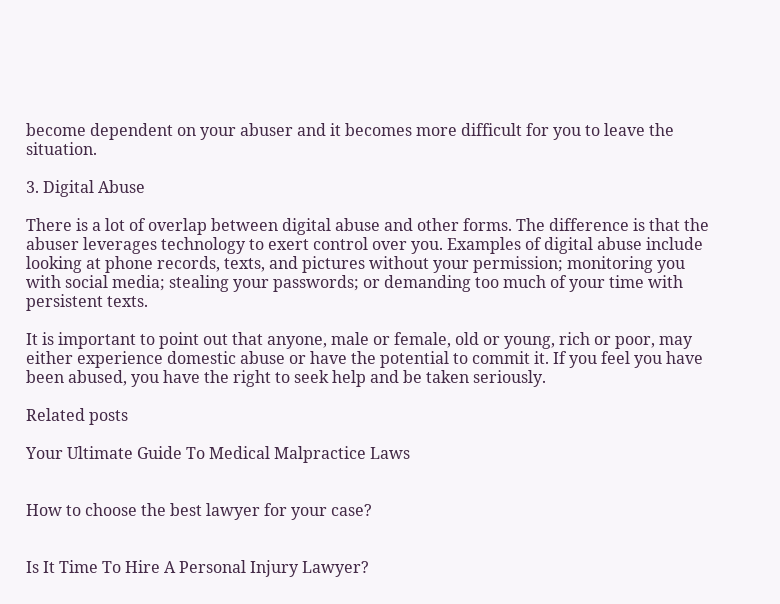become dependent on your abuser and it becomes more difficult for you to leave the situation.

3. Digital Abuse

There is a lot of overlap between digital abuse and other forms. The difference is that the abuser leverages technology to exert control over you. Examples of digital abuse include looking at phone records, texts, and pictures without your permission; monitoring you with social media; stealing your passwords; or demanding too much of your time with persistent texts.

It is important to point out that anyone, male or female, old or young, rich or poor, may either experience domestic abuse or have the potential to commit it. If you feel you have been abused, you have the right to seek help and be taken seriously.

Related posts

Your Ultimate Guide To Medical Malpractice Laws


How to choose the best lawyer for your case?


Is It Time To Hire A Personal Injury Lawyer?